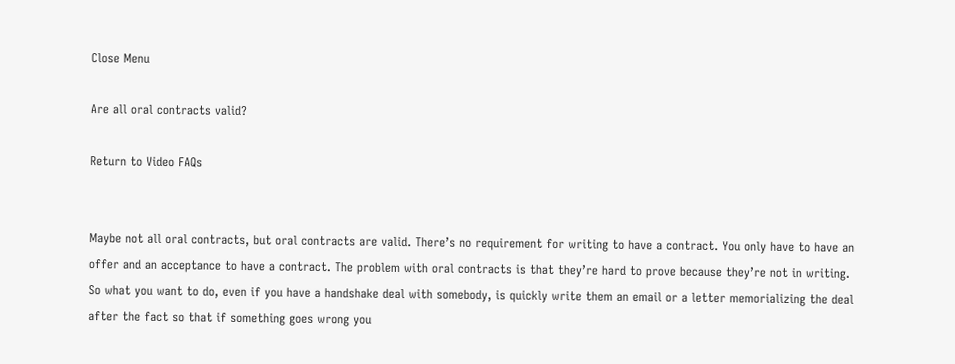Close Menu

Are all oral contracts valid?

Return to Video FAQs


Maybe not all oral contracts, but oral contracts are valid. There’s no requirement for writing to have a contract. You only have to have an offer and an acceptance to have a contract. The problem with oral contracts is that they’re hard to prove because they’re not in writing. So what you want to do, even if you have a handshake deal with somebody, is quickly write them an email or a letter memorializing the deal after the fact so that if something goes wrong you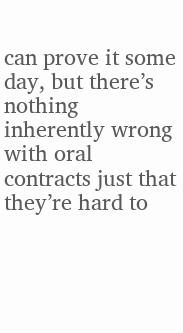can prove it some day, but there’s nothing inherently wrong with oral contracts just that they’re hard to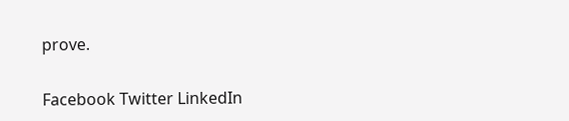prove.

Facebook Twitter LinkedIn